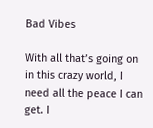Bad Vibes

With all that’s going on in this crazy world, I need all the peace I can get. I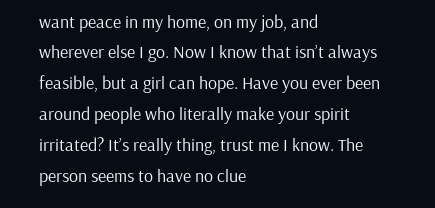want peace in my home, on my job, and wherever else I go. Now I know that isn’t always feasible, but a girl can hope. Have you ever been around people who literally make your spirit irritated? It’s really thing, trust me I know. The person seems to have no clue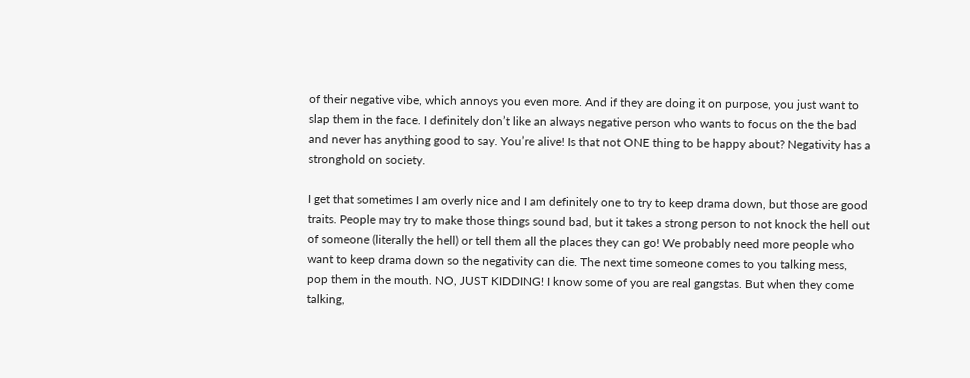of their negative vibe, which annoys you even more. And if they are doing it on purpose, you just want to slap them in the face. I definitely don’t like an always negative person who wants to focus on the the bad and never has anything good to say. You’re alive! Is that not ONE thing to be happy about? Negativity has a stronghold on society.

I get that sometimes I am overly nice and I am definitely one to try to keep drama down, but those are good traits. People may try to make those things sound bad, but it takes a strong person to not knock the hell out of someone (literally the hell) or tell them all the places they can go! We probably need more people who want to keep drama down so the negativity can die. The next time someone comes to you talking mess, pop them in the mouth. NO, JUST KIDDING! I know some of you are real gangstas. But when they come talking,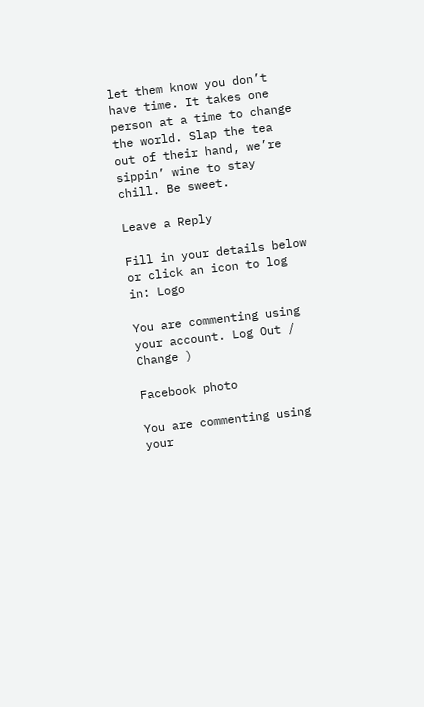let them know you don’t have time. It takes one person at a time to change the world. Slap the tea out of their hand, we’re sippin’ wine to stay chill. Be sweet.

Leave a Reply

Fill in your details below or click an icon to log in: Logo

You are commenting using your account. Log Out /  Change )

Facebook photo

You are commenting using your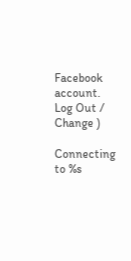Facebook account. Log Out /  Change )

Connecting to %s